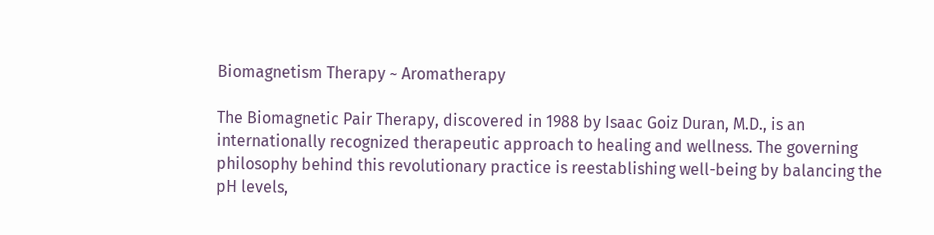Biomagnetism Therapy ~ Aromatherapy

The Biomagnetic Pair Therapy, discovered in 1988 by Isaac Goiz Duran, M.D., is an internationally recognized therapeutic approach to healing and wellness. The governing philosophy behind this revolutionary practice is reestablishing well-being by balancing the pH levels,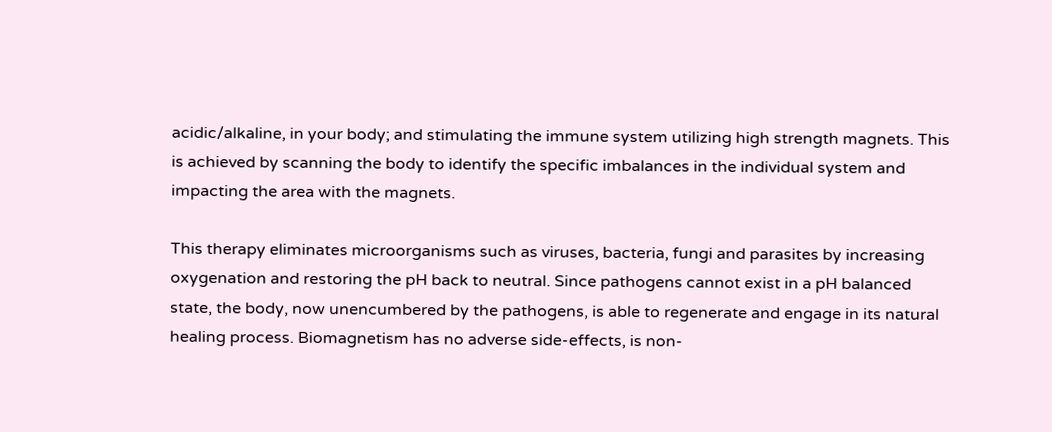acidic/alkaline, in your body; and stimulating the immune system utilizing high strength magnets. This is achieved by scanning the body to identify the specific imbalances in the individual system and impacting the area with the magnets.

This therapy eliminates microorganisms such as viruses, bacteria, fungi and parasites by increasing oxygenation and restoring the pH back to neutral. Since pathogens cannot exist in a pH balanced state, the body, now unencumbered by the pathogens, is able to regenerate and engage in its natural healing process. Biomagnetism has no adverse side-effects, is non-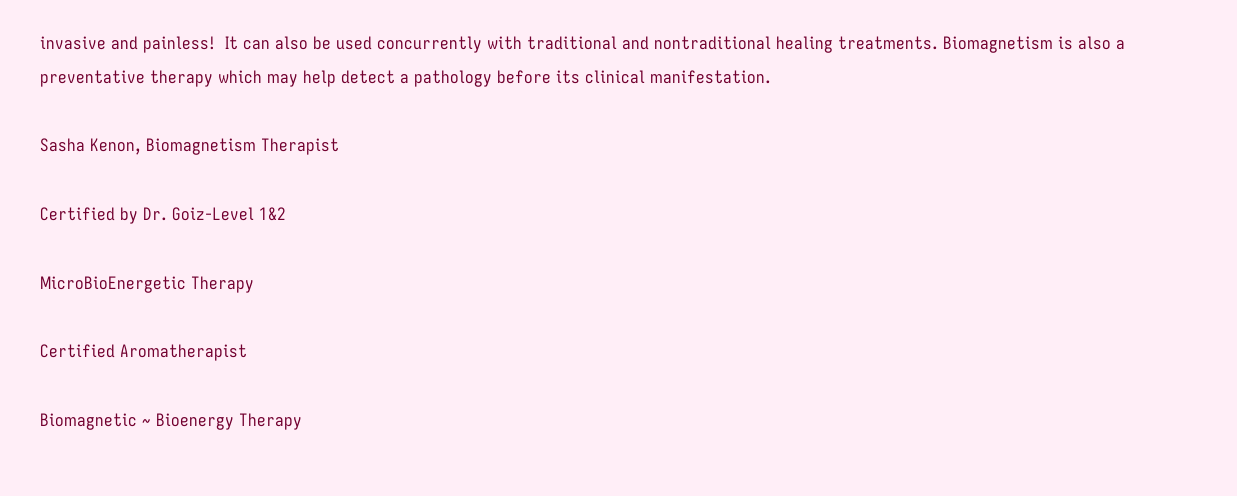invasive and painless!  It can also be used concurrently with traditional and nontraditional healing treatments. Biomagnetism is also a preventative therapy which may help detect a pathology before its clinical manifestation.

Sasha Kenon, Biomagnetism Therapist

Certified by Dr. Goiz-Level 1&2

MicroBioEnergetic Therapy

Certified Aromatherapist

Biomagnetic ~ Bioenergy Therapy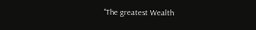"The greatest Wealth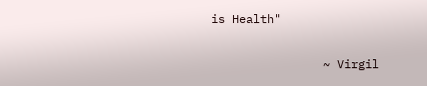is Health"

                ~ Virgil